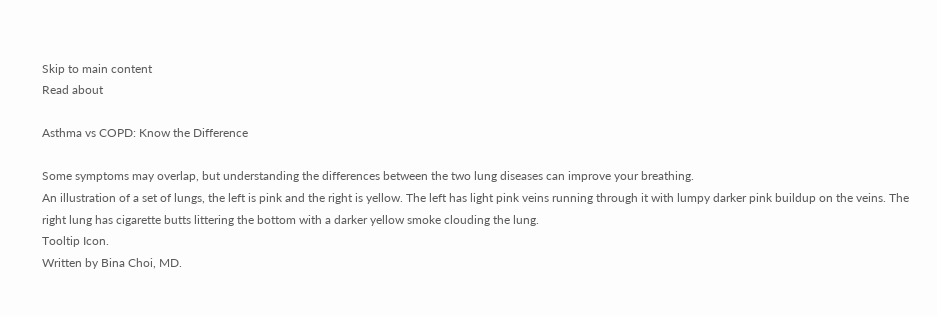Skip to main content
Read about

Asthma vs COPD: Know the Difference

Some symptoms may overlap, but understanding the differences between the two lung diseases can improve your breathing.
An illustration of a set of lungs, the left is pink and the right is yellow. The left has light pink veins running through it with lumpy darker pink buildup on the veins. The right lung has cigarette butts littering the bottom with a darker yellow smoke clouding the lung.
Tooltip Icon.
Written by Bina Choi, MD.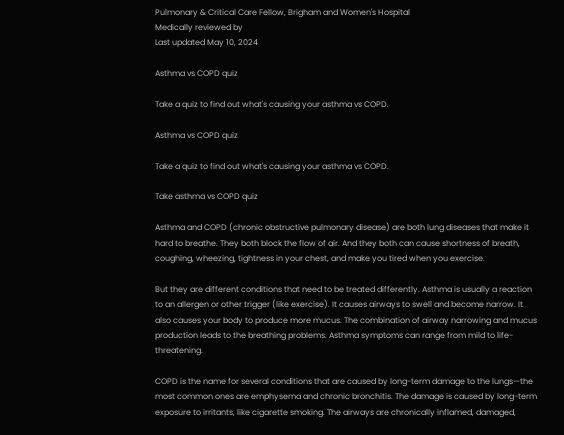Pulmonary & Critical Care Fellow, Brigham and Women's Hospital
Medically reviewed by
Last updated May 10, 2024

Asthma vs COPD quiz

Take a quiz to find out what's causing your asthma vs COPD.

Asthma vs COPD quiz

Take a quiz to find out what's causing your asthma vs COPD.

Take asthma vs COPD quiz

Asthma and COPD (chronic obstructive pulmonary disease) are both lung diseases that make it hard to breathe. They both block the flow of air. And they both can cause shortness of breath, coughing, wheezing, tightness in your chest, and make you tired when you exercise.

But they are different conditions that need to be treated differently. Asthma is usually a reaction to an allergen or other trigger (like exercise). It causes airways to swell and become narrow. It also causes your body to produce more mucus. The combination of airway narrowing and mucus production leads to the breathing problems. Asthma symptoms can range from mild to life-threatening.

COPD is the name for several conditions that are caused by long-term damage to the lungs—the most common ones are emphysema and chronic bronchitis. The damage is caused by long-term exposure to irritants, like cigarette smoking. The airways are chronically inflamed, damaged,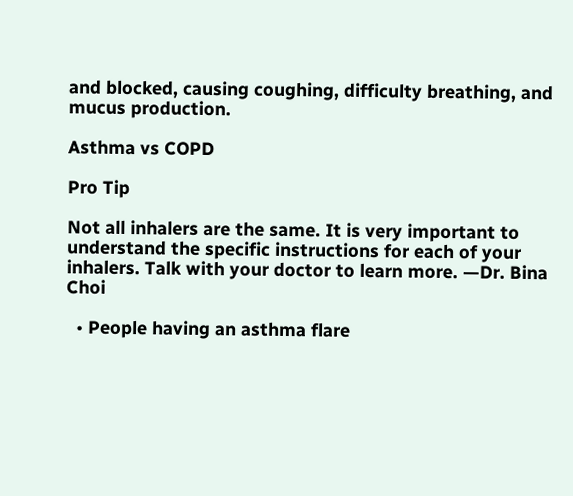and blocked, causing coughing, difficulty breathing, and mucus production.

Asthma vs COPD

Pro Tip

Not all inhalers are the same. It is very important to understand the specific instructions for each of your inhalers. Talk with your doctor to learn more. —Dr. Bina Choi

  • People having an asthma flare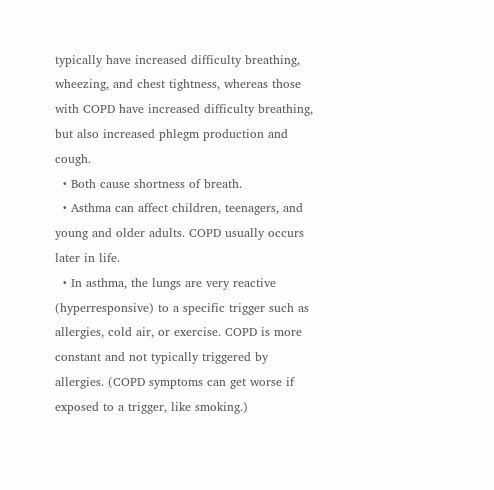typically have increased difficulty breathing, wheezing, and chest tightness, whereas those with COPD have increased difficulty breathing, but also increased phlegm production and cough.
  • Both cause shortness of breath.
  • Asthma can affect children, teenagers, and young and older adults. COPD usually occurs later in life.
  • In asthma, the lungs are very reactive (hyperresponsive) to a specific trigger such as allergies, cold air, or exercise. COPD is more constant and not typically triggered by allergies. (COPD symptoms can get worse if exposed to a trigger, like smoking.)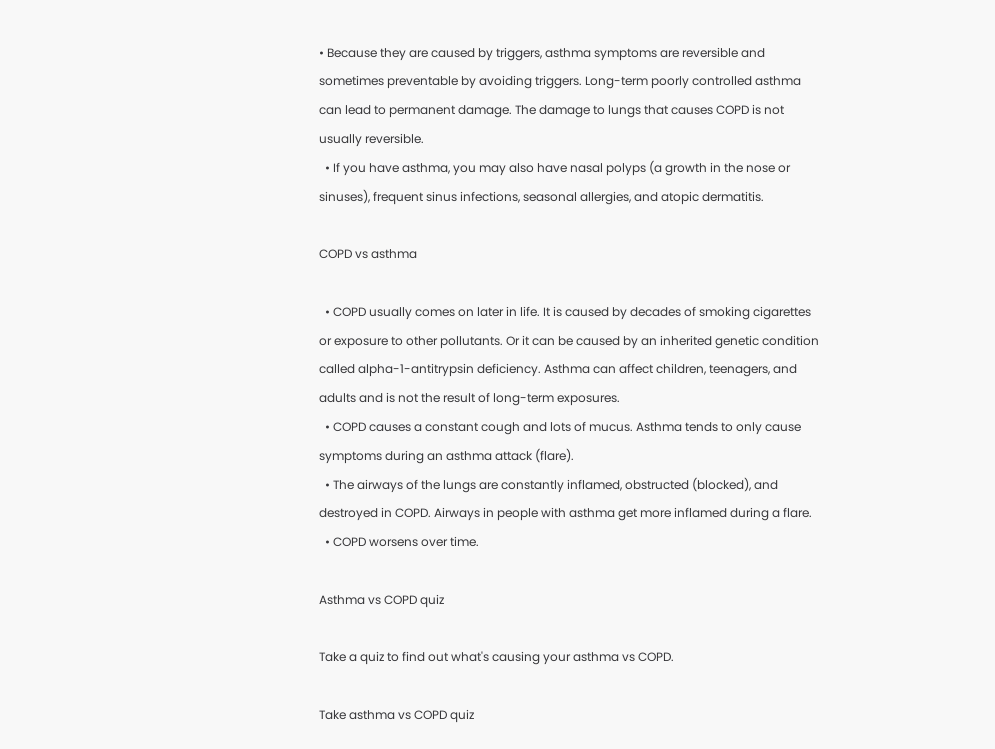• Because they are caused by triggers, asthma symptoms are reversible and sometimes preventable by avoiding triggers. Long-term poorly controlled asthma can lead to permanent damage. The damage to lungs that causes COPD is not usually reversible.
  • If you have asthma, you may also have nasal polyps (a growth in the nose or sinuses), frequent sinus infections, seasonal allergies, and atopic dermatitis.

COPD vs asthma

  • COPD usually comes on later in life. It is caused by decades of smoking cigarettes or exposure to other pollutants. Or it can be caused by an inherited genetic condition called alpha-1-antitrypsin deficiency. Asthma can affect children, teenagers, and adults and is not the result of long-term exposures.
  • COPD causes a constant cough and lots of mucus. Asthma tends to only cause symptoms during an asthma attack (flare).
  • The airways of the lungs are constantly inflamed, obstructed (blocked), and destroyed in COPD. Airways in people with asthma get more inflamed during a flare.
  • COPD worsens over time.

Asthma vs COPD quiz

Take a quiz to find out what's causing your asthma vs COPD.

Take asthma vs COPD quiz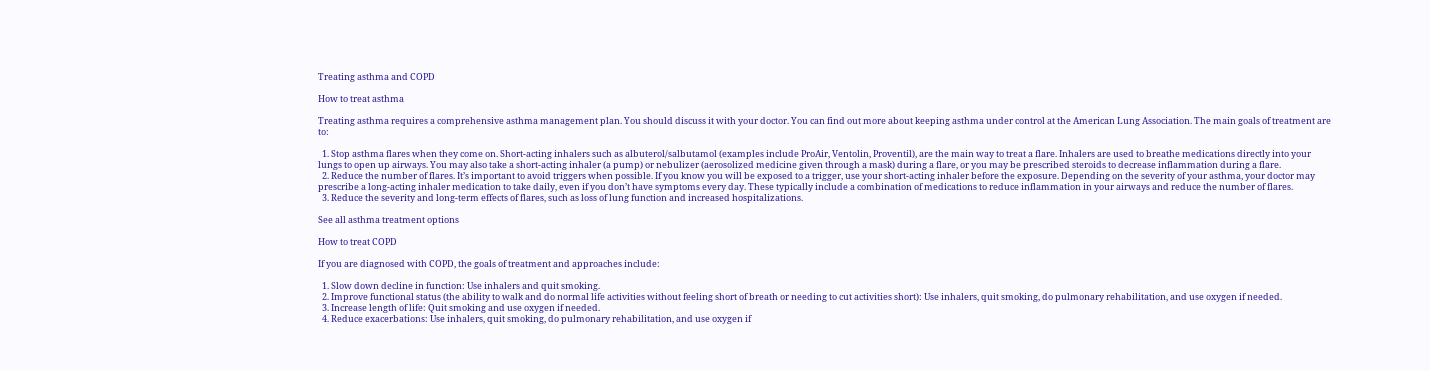Treating asthma and COPD

How to treat asthma

Treating asthma requires a comprehensive asthma management plan. You should discuss it with your doctor. You can find out more about keeping asthma under control at the American Lung Association. The main goals of treatment are to:

  1. Stop asthma flares when they come on. Short-acting inhalers such as albuterol/salbutamol (examples include ProAir, Ventolin, Proventil), are the main way to treat a flare. Inhalers are used to breathe medications directly into your lungs to open up airways. You may also take a short-acting inhaler (a pump) or nebulizer (aerosolized medicine given through a mask) during a flare, or you may be prescribed steroids to decrease inflammation during a flare.
  2. Reduce the number of flares. It’s important to avoid triggers when possible. If you know you will be exposed to a trigger, use your short-acting inhaler before the exposure. Depending on the severity of your asthma, your doctor may prescribe a long-acting inhaler medication to take daily, even if you don’t have symptoms every day. These typically include a combination of medications to reduce inflammation in your airways and reduce the number of flares.
  3. Reduce the severity and long-term effects of flares, such as loss of lung function and increased hospitalizations.

See all asthma treatment options

How to treat COPD

If you are diagnosed with COPD, the goals of treatment and approaches include:

  1. Slow down decline in function: Use inhalers and quit smoking.
  2. Improve functional status (the ability to walk and do normal life activities without feeling short of breath or needing to cut activities short): Use inhalers, quit smoking, do pulmonary rehabilitation, and use oxygen if needed.
  3. Increase length of life: Quit smoking and use oxygen if needed.
  4. Reduce exacerbations: Use inhalers, quit smoking, do pulmonary rehabilitation, and use oxygen if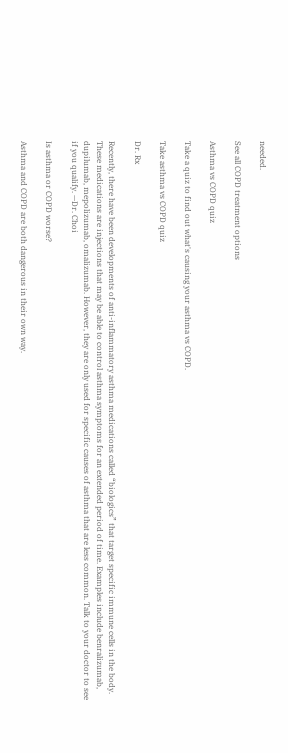needed.

See all COPD treatment options

Asthma vs COPD quiz

Take a quiz to find out what's causing your asthma vs COPD.

Take asthma vs COPD quiz

Dr. Rx

Recently, there have been developments of anti-inflammatory asthma medications called “biologics” that target specific immune cells in the body. These medications are injections that may be able to control asthma symptoms for an extended period of time. Examples include benralizumab, dupilumab, mepolizumab, omalizumab. However, they are only used for specific causes of asthma that are less common. Talk to your doctor to see if you qualify. —Dr. Choi

Is asthma or COPD worse?

Asthma and COPD are both dangerous in their own way.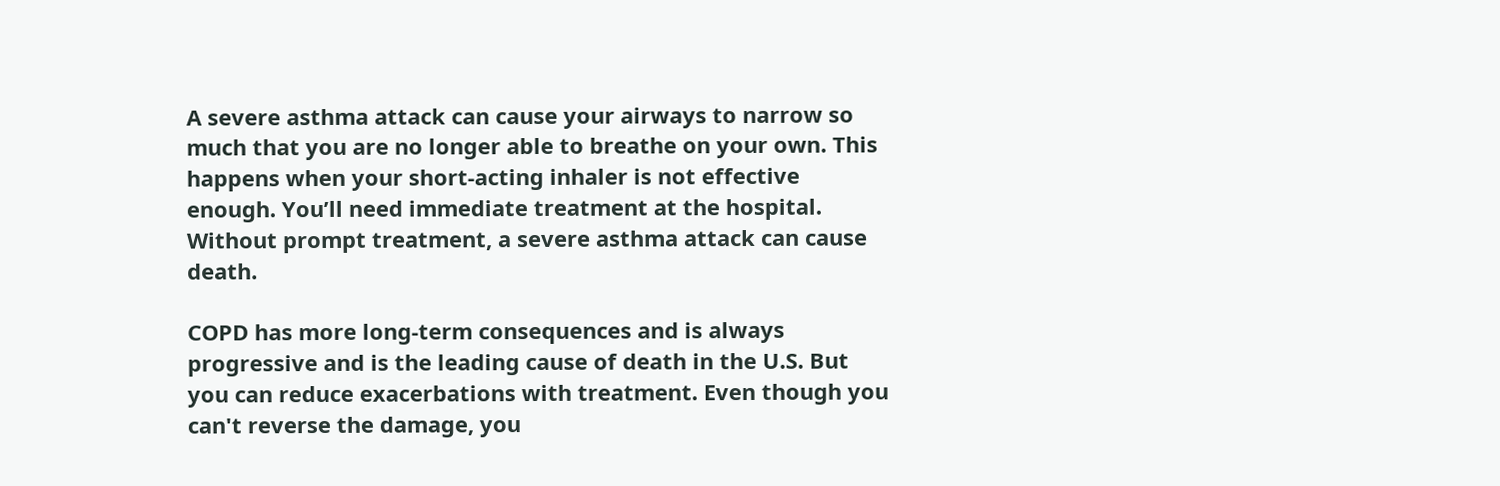A severe asthma attack can cause your airways to narrow so much that you are no longer able to breathe on your own. This happens when your short-acting inhaler is not effective enough. You’ll need immediate treatment at the hospital. Without prompt treatment, a severe asthma attack can cause death.

COPD has more long-term consequences and is always progressive and is the leading cause of death in the U.S. But you can reduce exacerbations with treatment. Even though you can't reverse the damage, you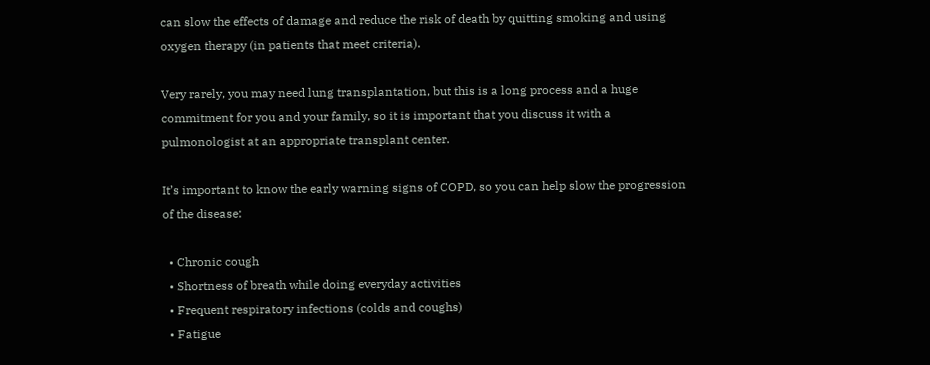can slow the effects of damage and reduce the risk of death by quitting smoking and using oxygen therapy (in patients that meet criteria).

Very rarely, you may need lung transplantation, but this is a long process and a huge commitment for you and your family, so it is important that you discuss it with a pulmonologist at an appropriate transplant center.

It’s important to know the early warning signs of COPD, so you can help slow the progression of the disease:

  • Chronic cough
  • Shortness of breath while doing everyday activities
  • Frequent respiratory infections (colds and coughs)
  • Fatigue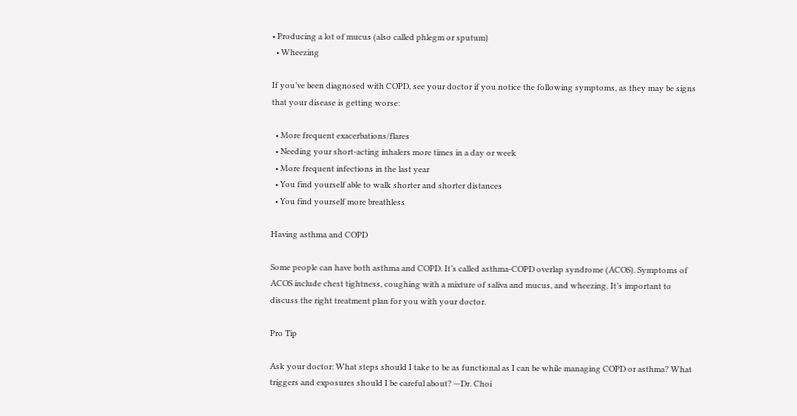• Producing a lot of mucus (also called phlegm or sputum)
  • Wheezing

If you’ve been diagnosed with COPD, see your doctor if you notice the following symptoms, as they may be signs that your disease is getting worse:

  • More frequent exacerbations/flares
  • Needing your short-acting inhalers more times in a day or week
  • More frequent infections in the last year
  • You find yourself able to walk shorter and shorter distances
  • You find yourself more breathless

Having asthma and COPD

Some people can have both asthma and COPD. It’s called asthma-COPD overlap syndrome (ACOS). Symptoms of ACOS include chest tightness, coughing with a mixture of saliva and mucus, and wheezing. It’s important to discuss the right treatment plan for you with your doctor.

Pro Tip

Ask your doctor: What steps should I take to be as functional as I can be while managing COPD or asthma? What triggers and exposures should I be careful about? —Dr. Choi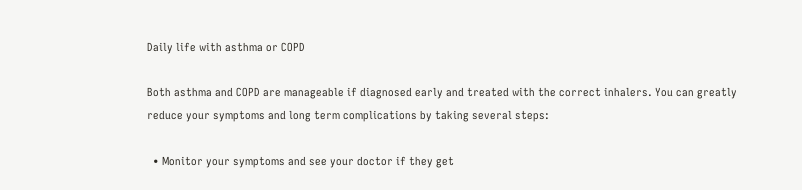Daily life with asthma or COPD

Both asthma and COPD are manageable if diagnosed early and treated with the correct inhalers. You can greatly reduce your symptoms and long term complications by taking several steps:

  • Monitor your symptoms and see your doctor if they get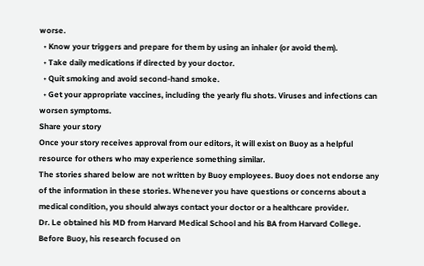worse.
  • Know your triggers and prepare for them by using an inhaler (or avoid them).
  • Take daily medications if directed by your doctor.
  • Quit smoking and avoid second-hand smoke.
  • Get your appropriate vaccines, including the yearly flu shots. Viruses and infections can worsen symptoms.
Share your story
Once your story receives approval from our editors, it will exist on Buoy as a helpful resource for others who may experience something similar.
The stories shared below are not written by Buoy employees. Buoy does not endorse any of the information in these stories. Whenever you have questions or concerns about a medical condition, you should always contact your doctor or a healthcare provider.
Dr. Le obtained his MD from Harvard Medical School and his BA from Harvard College. Before Buoy, his research focused on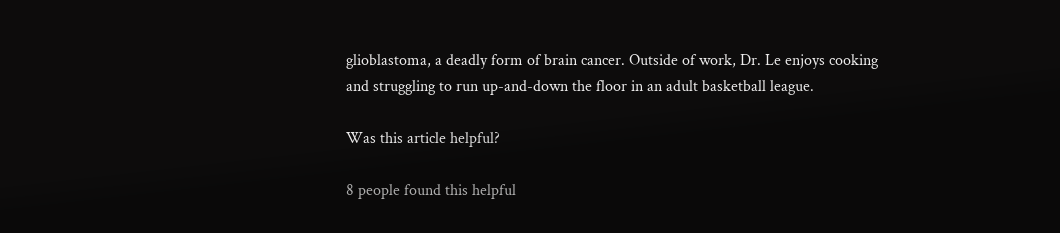glioblastoma, a deadly form of brain cancer. Outside of work, Dr. Le enjoys cooking and struggling to run up-and-down the floor in an adult basketball league.

Was this article helpful?

8 people found this helpful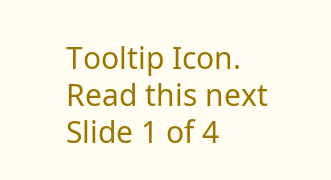Tooltip Icon.
Read this next
Slide 1 of 4